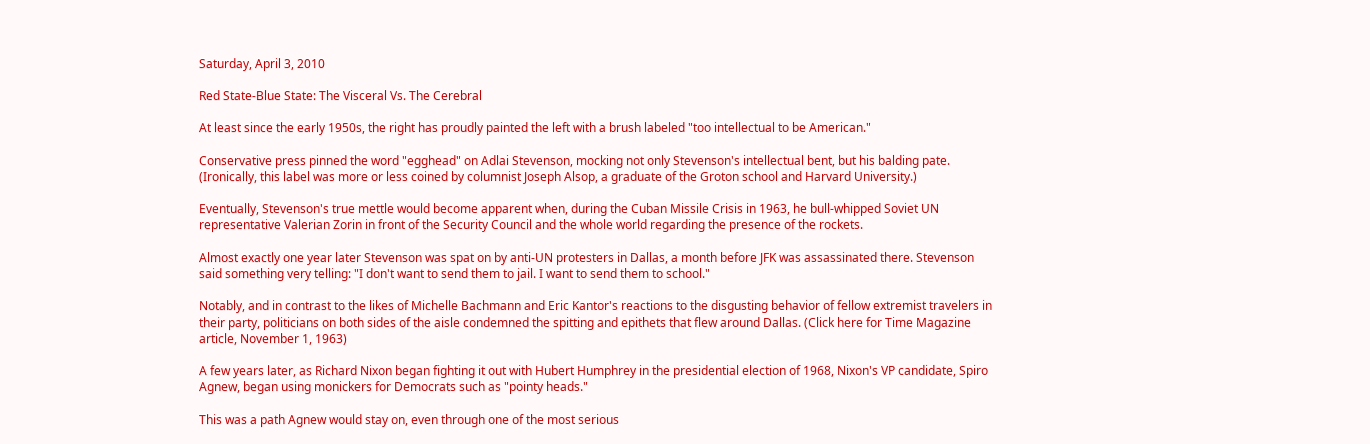Saturday, April 3, 2010

Red State-Blue State: The Visceral Vs. The Cerebral

At least since the early 1950s, the right has proudly painted the left with a brush labeled "too intellectual to be American."

Conservative press pinned the word "egghead" on Adlai Stevenson, mocking not only Stevenson's intellectual bent, but his balding pate. (Ironically, this label was more or less coined by columnist Joseph Alsop, a graduate of the Groton school and Harvard University.)

Eventually, Stevenson's true mettle would become apparent when, during the Cuban Missile Crisis in 1963, he bull-whipped Soviet UN representative Valerian Zorin in front of the Security Council and the whole world regarding the presence of the rockets.

Almost exactly one year later Stevenson was spat on by anti-UN protesters in Dallas, a month before JFK was assassinated there. Stevenson said something very telling: "I don't want to send them to jail. I want to send them to school."

Notably, and in contrast to the likes of Michelle Bachmann and Eric Kantor's reactions to the disgusting behavior of fellow extremist travelers in their party, politicians on both sides of the aisle condemned the spitting and epithets that flew around Dallas. (Click here for Time Magazine article, November 1, 1963)

A few years later, as Richard Nixon began fighting it out with Hubert Humphrey in the presidential election of 1968, Nixon's VP candidate, Spiro Agnew, began using monickers for Democrats such as "pointy heads."

This was a path Agnew would stay on, even through one of the most serious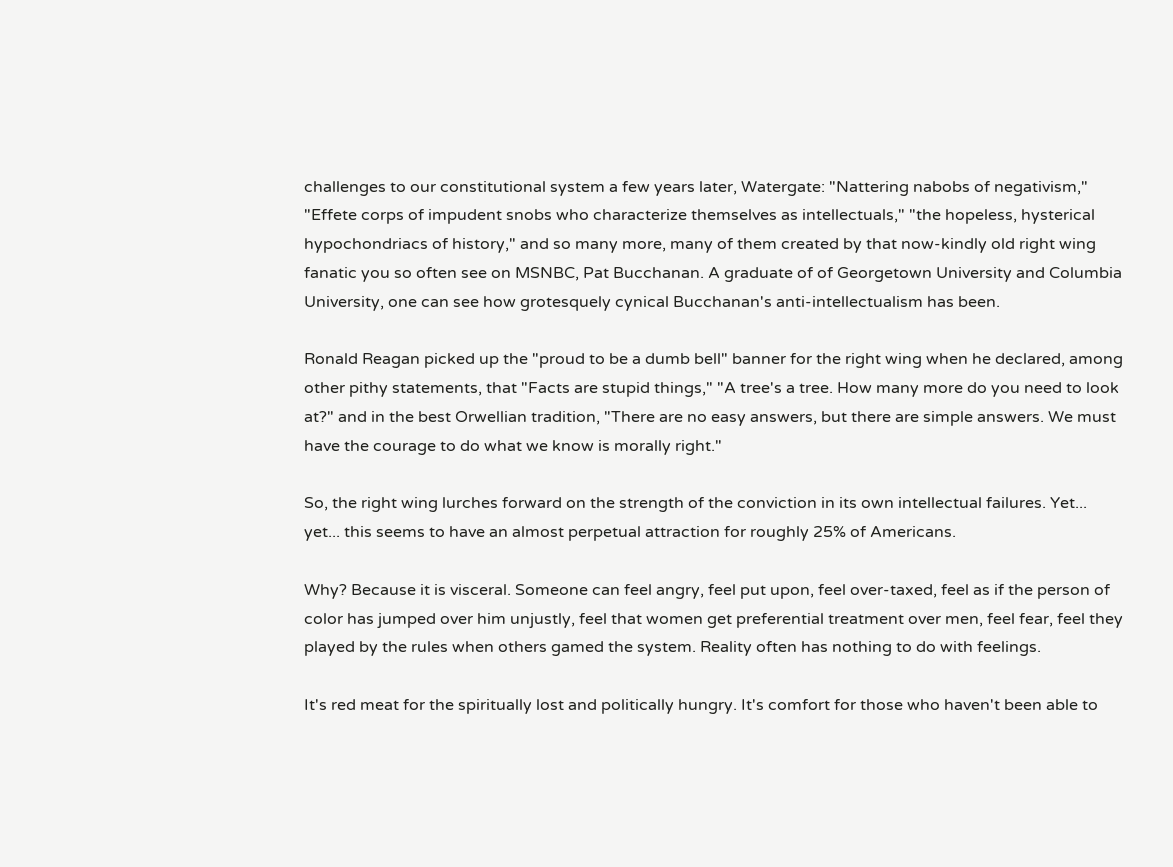challenges to our constitutional system a few years later, Watergate: "Nattering nabobs of negativism," "Effete corps of impudent snobs who characterize themselves as intellectuals," "the hopeless, hysterical hypochondriacs of history," and so many more, many of them created by that now-kindly old right wing fanatic you so often see on MSNBC, Pat Bucchanan. A graduate of of Georgetown University and Columbia University, one can see how grotesquely cynical Bucchanan's anti-intellectualism has been.

Ronald Reagan picked up the "proud to be a dumb bell" banner for the right wing when he declared, among other pithy statements, that "Facts are stupid things," "A tree's a tree. How many more do you need to look at?" and in the best Orwellian tradition, "There are no easy answers, but there are simple answers. We must have the courage to do what we know is morally right."

So, the right wing lurches forward on the strength of the conviction in its own intellectual failures. Yet... yet... this seems to have an almost perpetual attraction for roughly 25% of Americans.

Why? Because it is visceral. Someone can feel angry, feel put upon, feel over-taxed, feel as if the person of color has jumped over him unjustly, feel that women get preferential treatment over men, feel fear, feel they played by the rules when others gamed the system. Reality often has nothing to do with feelings.

It's red meat for the spiritually lost and politically hungry. It's comfort for those who haven't been able to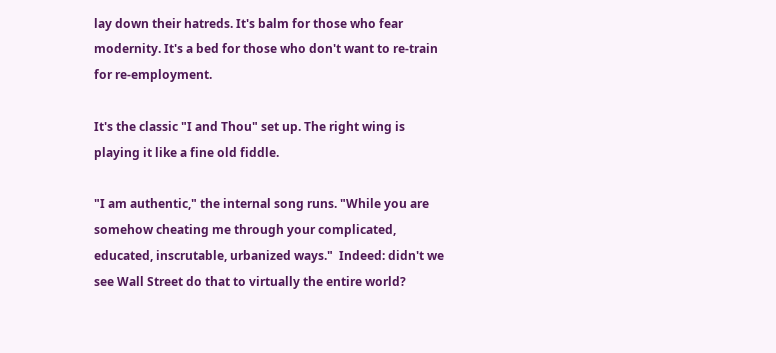lay down their hatreds. It's balm for those who fear modernity. It's a bed for those who don't want to re-train for re-employment.

It's the classic "I and Thou" set up. The right wing is playing it like a fine old fiddle.

"I am authentic," the internal song runs. "While you are somehow cheating me through your complicated, educated, inscrutable, urbanized ways."  Indeed: didn't we see Wall Street do that to virtually the entire world?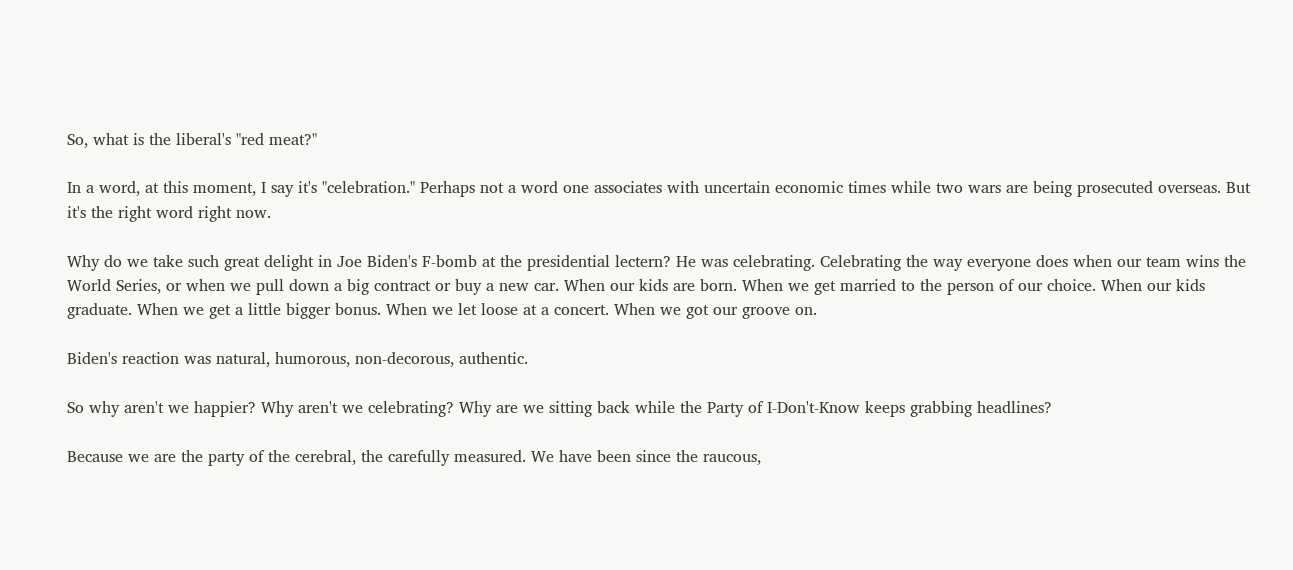So, what is the liberal's "red meat?"

In a word, at this moment, I say it's "celebration." Perhaps not a word one associates with uncertain economic times while two wars are being prosecuted overseas. But it's the right word right now.

Why do we take such great delight in Joe Biden's F-bomb at the presidential lectern? He was celebrating. Celebrating the way everyone does when our team wins the World Series, or when we pull down a big contract or buy a new car. When our kids are born. When we get married to the person of our choice. When our kids graduate. When we get a little bigger bonus. When we let loose at a concert. When we got our groove on.

Biden's reaction was natural, humorous, non-decorous, authentic.

So why aren't we happier? Why aren't we celebrating? Why are we sitting back while the Party of I-Don't-Know keeps grabbing headlines?

Because we are the party of the cerebral, the carefully measured. We have been since the raucous,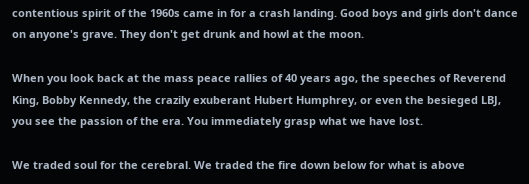contentious spirit of the 1960s came in for a crash landing. Good boys and girls don't dance on anyone's grave. They don't get drunk and howl at the moon.

When you look back at the mass peace rallies of 40 years ago, the speeches of Reverend King, Bobby Kennedy, the crazily exuberant Hubert Humphrey, or even the besieged LBJ, you see the passion of the era. You immediately grasp what we have lost.

We traded soul for the cerebral. We traded the fire down below for what is above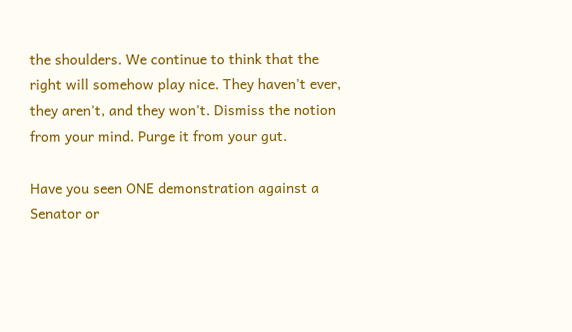the shoulders. We continue to think that the right will somehow play nice. They haven't ever, they aren't, and they won't. Dismiss the notion from your mind. Purge it from your gut.

Have you seen ONE demonstration against a Senator or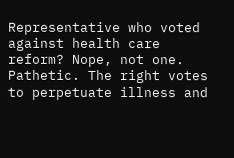Representative who voted against health care reform? Nope, not one. Pathetic. The right votes to perpetuate illness and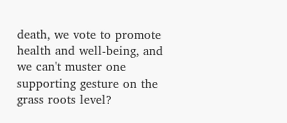death, we vote to promote health and well-being, and we can't muster one supporting gesture on the grass roots level?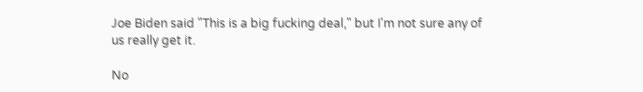Joe Biden said "This is a big fucking deal," but I'm not sure any of us really get it.

No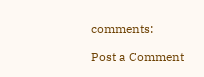comments:

Post a Comment